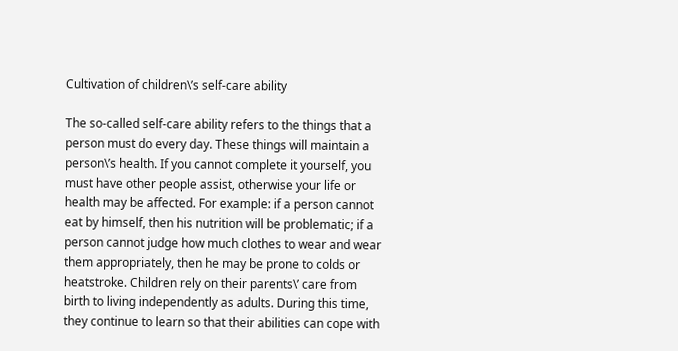Cultivation of children\’s self-care ability

The so-called self-care ability refers to the things that a person must do every day. These things will maintain a person\’s health. If you cannot complete it yourself, you must have other people assist, otherwise your life or health may be affected. For example: if a person cannot eat by himself, then his nutrition will be problematic; if a person cannot judge how much clothes to wear and wear them appropriately, then he may be prone to colds or heatstroke. Children rely on their parents\’ care from birth to living independently as adults. During this time, they continue to learn so that their abilities can cope with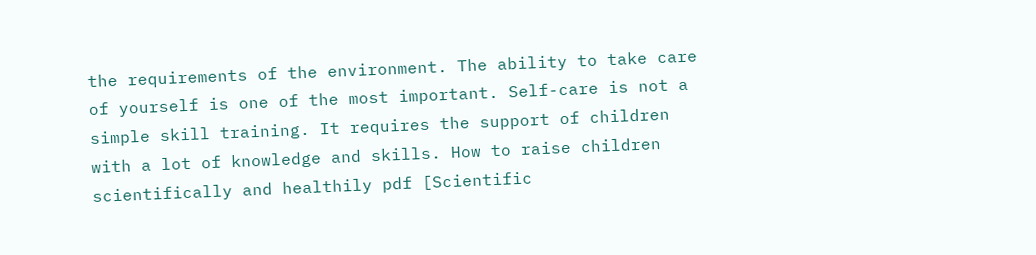the requirements of the environment. The ability to take care of yourself is one of the most important. Self-care is not a simple skill training. It requires the support of children with a lot of knowledge and skills. How to raise children scientifically and healthily pdf [Scientific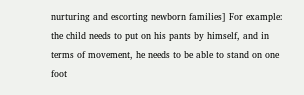nurturing and escorting newborn families] For example: the child needs to put on his pants by himself, and in terms of movement, he needs to be able to stand on one foot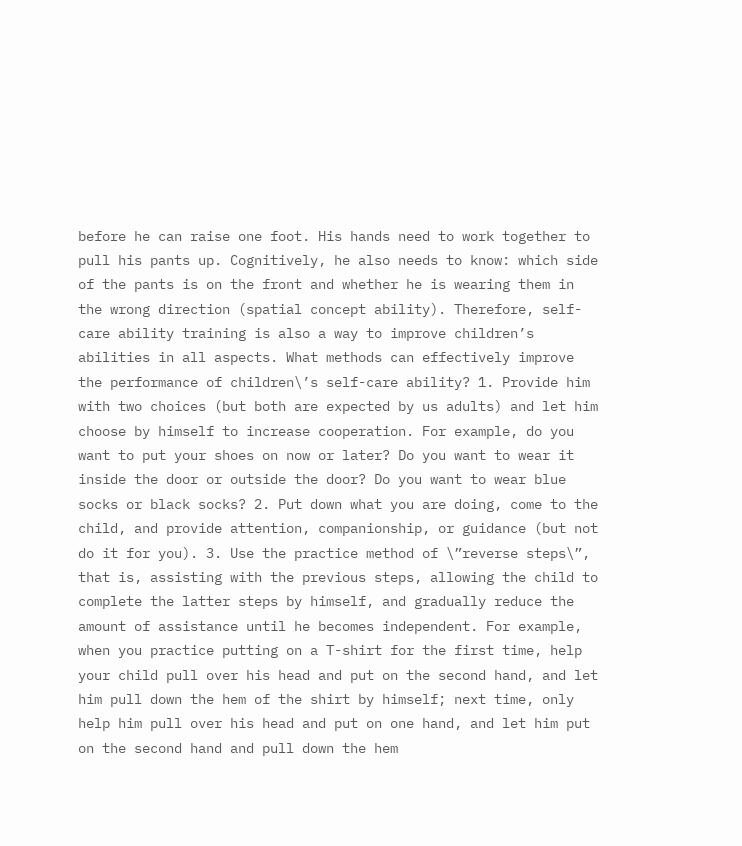before he can raise one foot. His hands need to work together to pull his pants up. Cognitively, he also needs to know: which side of the pants is on the front and whether he is wearing them in the wrong direction (spatial concept ability). Therefore, self-care ability training is also a way to improve children’s abilities in all aspects. What methods can effectively improve the performance of children\’s self-care ability? 1. Provide him with two choices (but both are expected by us adults) and let him choose by himself to increase cooperation. For example, do you want to put your shoes on now or later? Do you want to wear it inside the door or outside the door? Do you want to wear blue socks or black socks? 2. Put down what you are doing, come to the child, and provide attention, companionship, or guidance (but not do it for you). 3. Use the practice method of \”reverse steps\”, that is, assisting with the previous steps, allowing the child to complete the latter steps by himself, and gradually reduce the amount of assistance until he becomes independent. For example, when you practice putting on a T-shirt for the first time, help your child pull over his head and put on the second hand, and let him pull down the hem of the shirt by himself; next time, only help him pull over his head and put on one hand, and let him put on the second hand and pull down the hem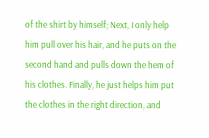of the shirt by himself; Next, I only help him pull over his hair, and he puts on the second hand and pulls down the hem of his clothes. Finally, he just helps him put the clothes in the right direction, and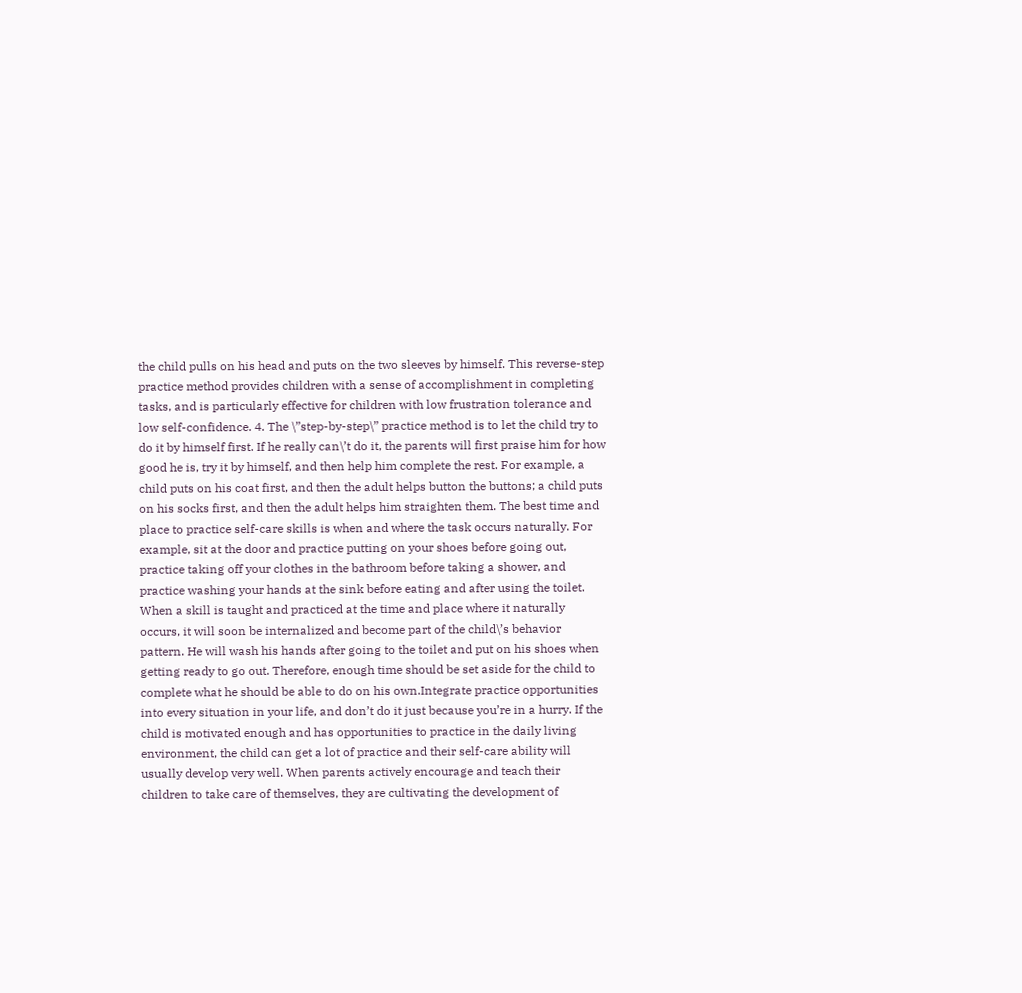the child pulls on his head and puts on the two sleeves by himself. This reverse-step practice method provides children with a sense of accomplishment in completing tasks, and is particularly effective for children with low frustration tolerance and low self-confidence. 4. The \”step-by-step\” practice method is to let the child try to do it by himself first. If he really can\’t do it, the parents will first praise him for how good he is, try it by himself, and then help him complete the rest. For example, a child puts on his coat first, and then the adult helps button the buttons; a child puts on his socks first, and then the adult helps him straighten them. The best time and place to practice self-care skills is when and where the task occurs naturally. For example, sit at the door and practice putting on your shoes before going out, practice taking off your clothes in the bathroom before taking a shower, and practice washing your hands at the sink before eating and after using the toilet. When a skill is taught and practiced at the time and place where it naturally occurs, it will soon be internalized and become part of the child\’s behavior pattern. He will wash his hands after going to the toilet and put on his shoes when getting ready to go out. Therefore, enough time should be set aside for the child to complete what he should be able to do on his own.Integrate practice opportunities into every situation in your life, and don’t do it just because you’re in a hurry. If the child is motivated enough and has opportunities to practice in the daily living environment, the child can get a lot of practice and their self-care ability will usually develop very well. When parents actively encourage and teach their children to take care of themselves, they are cultivating the development of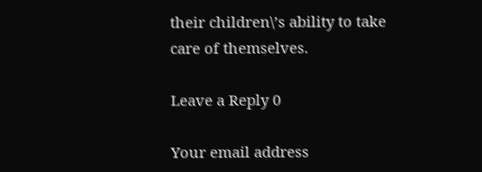their children\’s ability to take care of themselves.

Leave a Reply 0

Your email address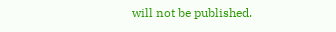will not be published.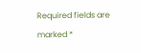Required fields are marked *